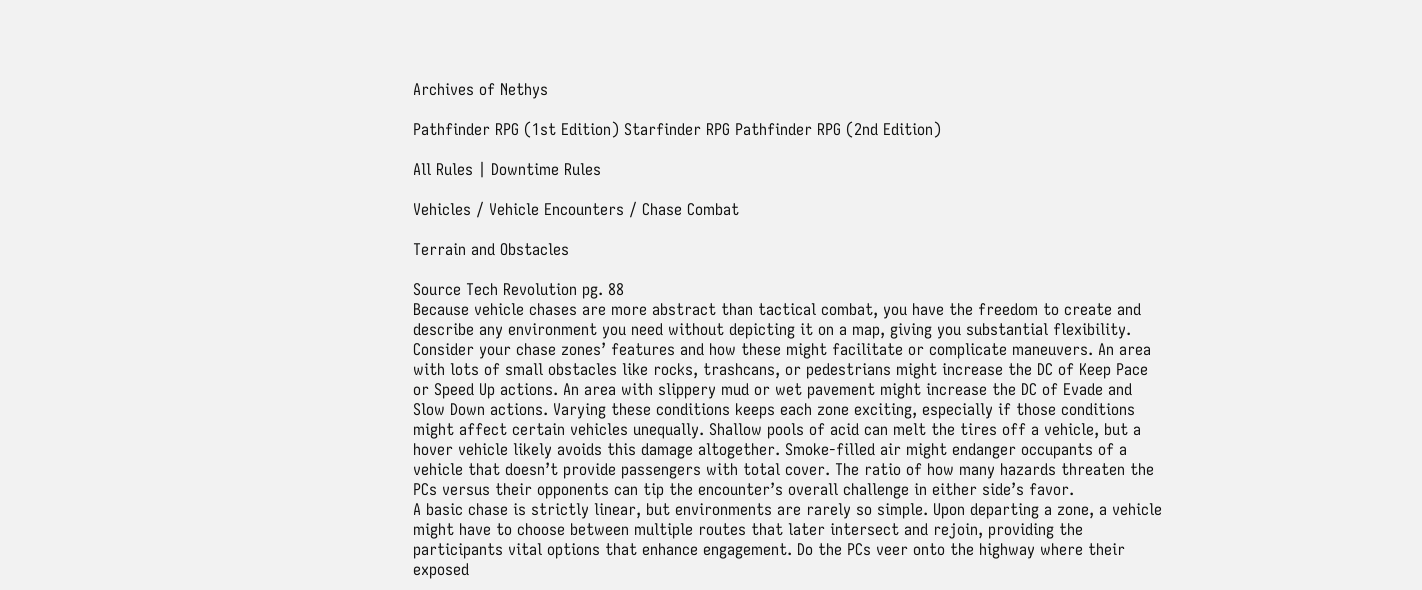Archives of Nethys

Pathfinder RPG (1st Edition) Starfinder RPG Pathfinder RPG (2nd Edition)

All Rules | Downtime Rules

Vehicles / Vehicle Encounters / Chase Combat

Terrain and Obstacles

Source Tech Revolution pg. 88
Because vehicle chases are more abstract than tactical combat, you have the freedom to create and describe any environment you need without depicting it on a map, giving you substantial flexibility. Consider your chase zones’ features and how these might facilitate or complicate maneuvers. An area with lots of small obstacles like rocks, trashcans, or pedestrians might increase the DC of Keep Pace or Speed Up actions. An area with slippery mud or wet pavement might increase the DC of Evade and Slow Down actions. Varying these conditions keeps each zone exciting, especially if those conditions might affect certain vehicles unequally. Shallow pools of acid can melt the tires off a vehicle, but a hover vehicle likely avoids this damage altogether. Smoke-filled air might endanger occupants of a vehicle that doesn’t provide passengers with total cover. The ratio of how many hazards threaten the PCs versus their opponents can tip the encounter’s overall challenge in either side’s favor.
A basic chase is strictly linear, but environments are rarely so simple. Upon departing a zone, a vehicle might have to choose between multiple routes that later intersect and rejoin, providing the participants vital options that enhance engagement. Do the PCs veer onto the highway where their exposed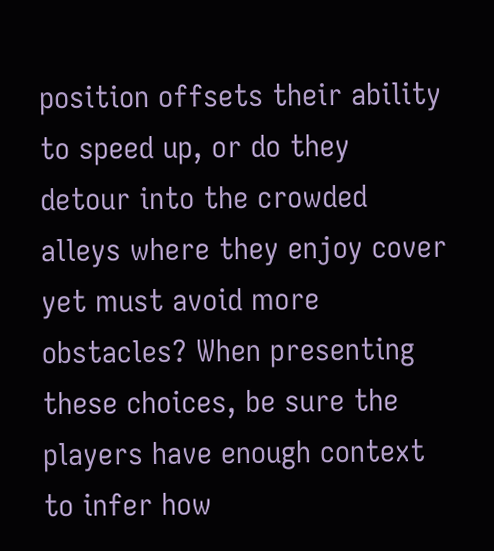position offsets their ability to speed up, or do they detour into the crowded alleys where they enjoy cover yet must avoid more obstacles? When presenting these choices, be sure the players have enough context to infer how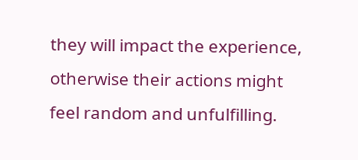they will impact the experience, otherwise their actions might feel random and unfulfilling.